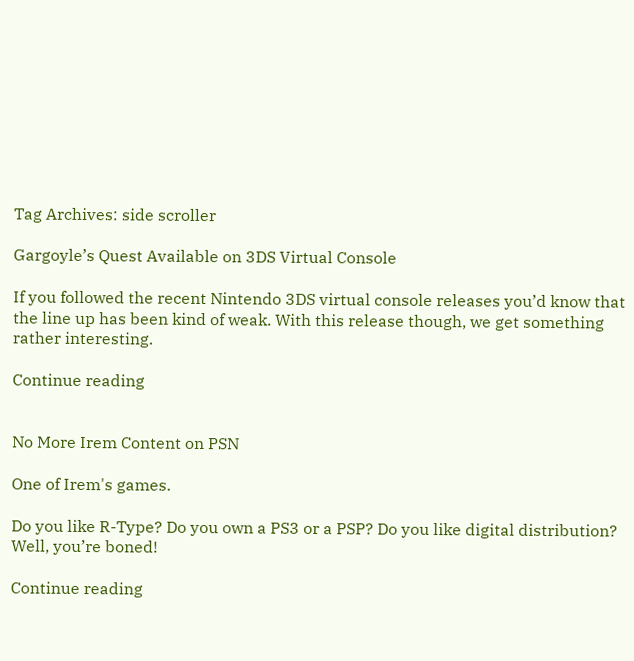Tag Archives: side scroller

Gargoyle’s Quest Available on 3DS Virtual Console

If you followed the recent Nintendo 3DS virtual console releases you’d know that the line up has been kind of weak. With this release though, we get something rather interesting.

Continue reading


No More Irem Content on PSN

One of Irem's games.

Do you like R-Type? Do you own a PS3 or a PSP? Do you like digital distribution? Well, you’re boned!

Continue reading